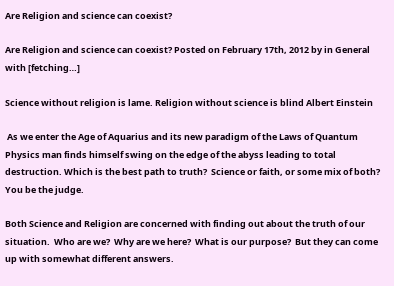Are Religion and science can coexist?

Are Religion and science can coexist? Posted on February 17th, 2012 by in General with [fetching…]

Science without religion is lame. Religion without science is blind Albert Einstein

 As we enter the Age of Aquarius and its new paradigm of the Laws of Quantum Physics man finds himself swing on the edge of the abyss leading to total destruction. Which is the best path to truth?  Science or faith, or some mix of both?  You be the judge.

Both Science and Religion are concerned with finding out about the truth of our situation.  Who are we?  Why are we here?  What is our purpose?  But they can come up with somewhat different answers.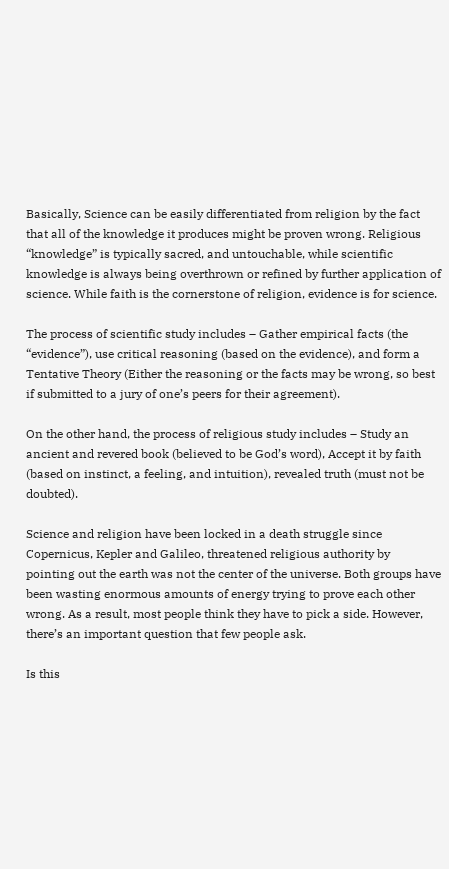Basically, Science can be easily differentiated from religion by the fact that all of the knowledge it produces might be proven wrong. Religious “knowledge” is typically sacred, and untouchable, while scientific knowledge is always being overthrown or refined by further application of science. While faith is the cornerstone of religion, evidence is for science.

The process of scientific study includes – Gather empirical facts (the “evidence”), use critical reasoning (based on the evidence), and form a Tentative Theory (Either the reasoning or the facts may be wrong, so best if submitted to a jury of one’s peers for their agreement).

On the other hand, the process of religious study includes – Study an ancient and revered book (believed to be God’s word), Accept it by faith (based on instinct, a feeling, and intuition), revealed truth (must not be doubted).

Science and religion have been locked in a death struggle since Copernicus, Kepler and Galileo, threatened religious authority by pointing out the earth was not the center of the universe. Both groups have been wasting enormous amounts of energy trying to prove each other wrong. As a result, most people think they have to pick a side. However, there’s an important question that few people ask.

Is this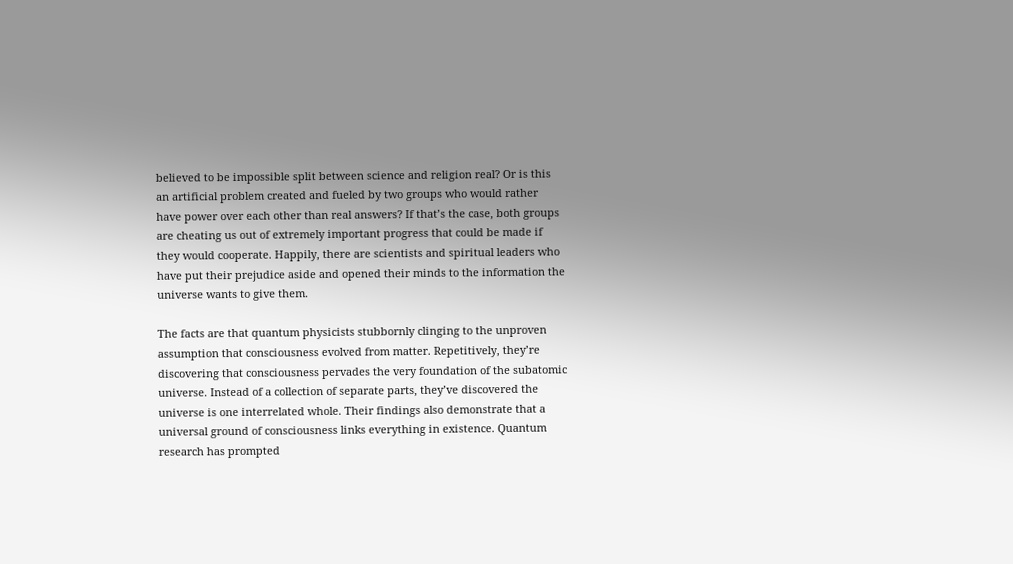believed to be impossible split between science and religion real? Or is this an artificial problem created and fueled by two groups who would rather have power over each other than real answers? If that’s the case, both groups are cheating us out of extremely important progress that could be made if they would cooperate. Happily, there are scientists and spiritual leaders who have put their prejudice aside and opened their minds to the information the universe wants to give them.

The facts are that quantum physicists stubbornly clinging to the unproven assumption that consciousness evolved from matter. Repetitively, they’re discovering that consciousness pervades the very foundation of the subatomic universe. Instead of a collection of separate parts, they’ve discovered the universe is one interrelated whole. Their findings also demonstrate that a universal ground of consciousness links everything in existence. Quantum research has prompted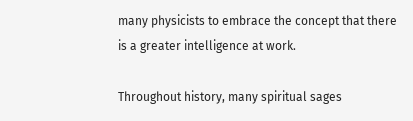many physicists to embrace the concept that there is a greater intelligence at work.

Throughout history, many spiritual sages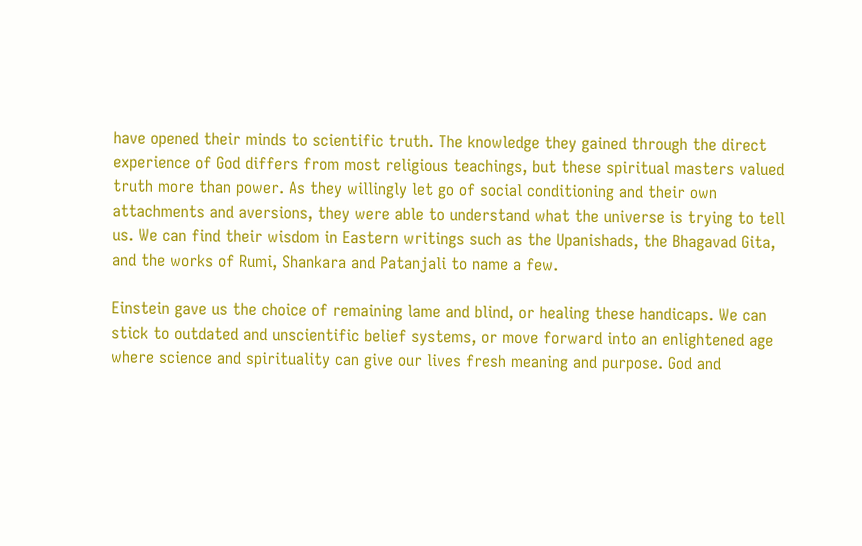have opened their minds to scientific truth. The knowledge they gained through the direct experience of God differs from most religious teachings, but these spiritual masters valued truth more than power. As they willingly let go of social conditioning and their own attachments and aversions, they were able to understand what the universe is trying to tell us. We can find their wisdom in Eastern writings such as the Upanishads, the Bhagavad Gita, and the works of Rumi, Shankara and Patanjali to name a few.

Einstein gave us the choice of remaining lame and blind, or healing these handicaps. We can stick to outdated and unscientific belief systems, or move forward into an enlightened age where science and spirituality can give our lives fresh meaning and purpose. God and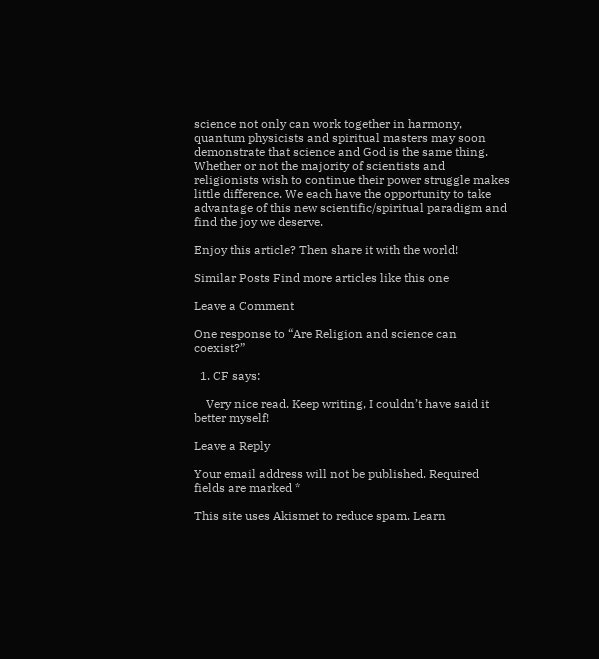science not only can work together in harmony, quantum physicists and spiritual masters may soon demonstrate that science and God is the same thing. Whether or not the majority of scientists and religionists wish to continue their power struggle makes little difference. We each have the opportunity to take advantage of this new scientific/spiritual paradigm and find the joy we deserve.

Enjoy this article? Then share it with the world!

Similar Posts Find more articles like this one

Leave a Comment

One response to “Are Religion and science can coexist?”

  1. CF says:

    Very nice read. Keep writing, I couldn’t have said it better myself!

Leave a Reply

Your email address will not be published. Required fields are marked *

This site uses Akismet to reduce spam. Learn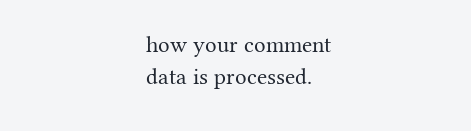how your comment data is processed.